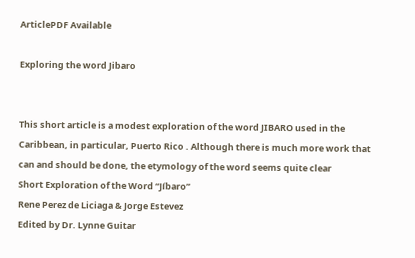ArticlePDF Available

Exploring the word Jibaro


This short article is a modest exploration of the word JIBARO used in the Caribbean, in particular, Puerto Rico . Although there is much more work that can and should be done, the etymology of the word seems quite clear
Short Exploration of the Word “Jíbaro”
Rene Perez de Liciaga & Jorge Estevez
Edited by Dr. Lynne Guitar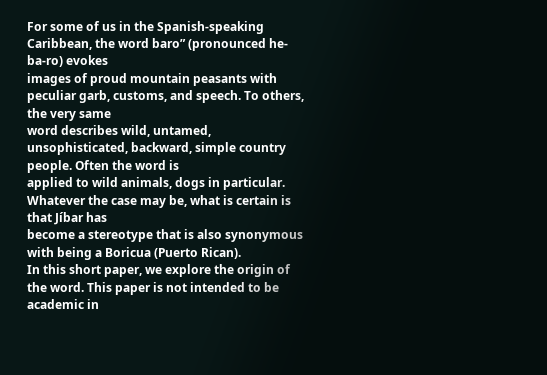For some of us in the Spanish-speaking Caribbean, the word baro” (pronounced he-ba-ro) evokes
images of proud mountain peasants with peculiar garb, customs, and speech. To others, the very same
word describes wild, untamed, unsophisticated, backward, simple country people. Often the word is
applied to wild animals, dogs in particular. Whatever the case may be, what is certain is that Jíbar has
become a stereotype that is also synonymous with being a Boricua (Puerto Rican).
In this short paper, we explore the origin of the word. This paper is not intended to be academic in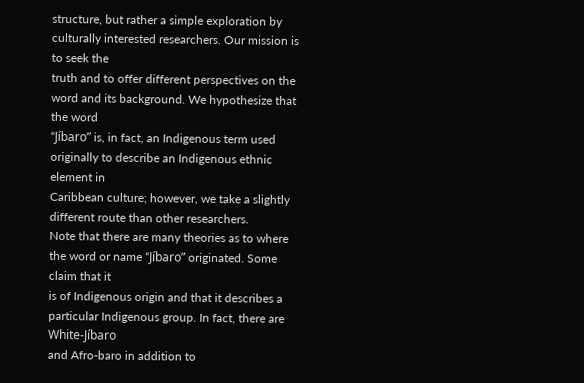structure, but rather a simple exploration by culturally interested researchers. Our mission is to seek the
truth and to offer different perspectives on the word and its background. We hypothesize that the word
“Jíbaro” is, in fact, an Indigenous term used originally to describe an Indigenous ethnic element in
Caribbean culture; however, we take a slightly different route than other researchers.
Note that there are many theories as to where the word or name “Jíbaro” originated. Some claim that it
is of Indigenous origin and that it describes a particular Indigenous group. In fact, there are White-Jíbaro
and Afro-baro in addition to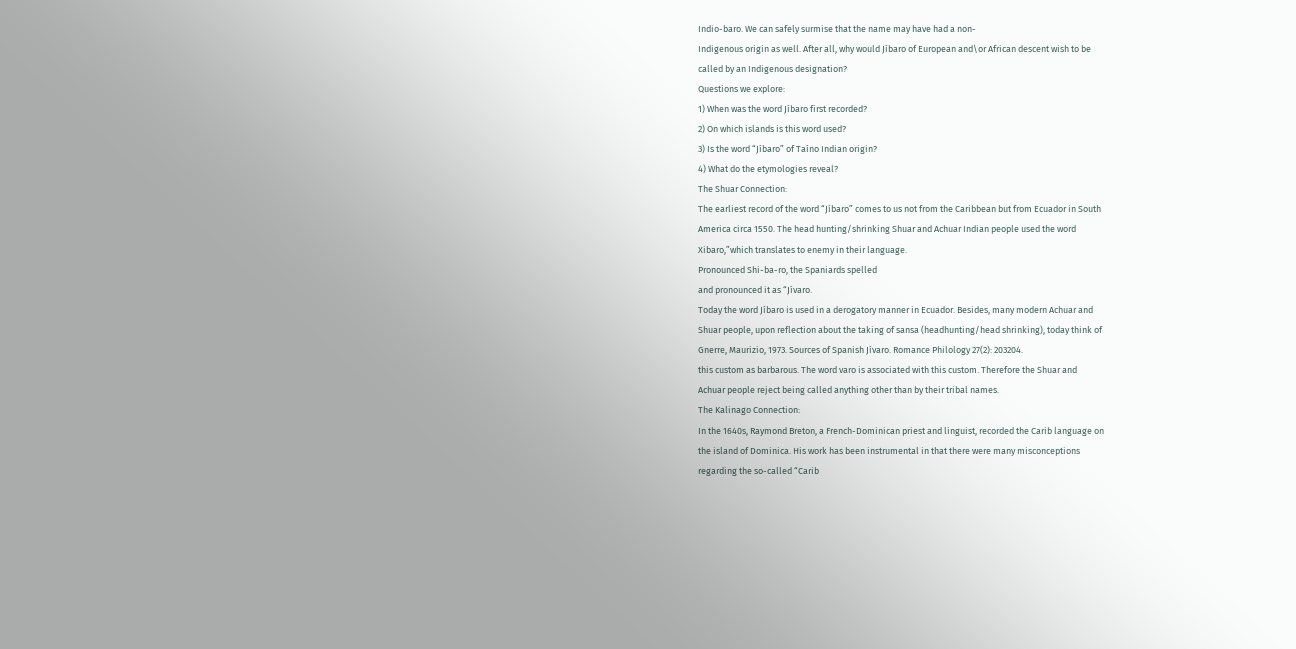Indio-baro. We can safely surmise that the name may have had a non-
Indigenous origin as well. After all, why would Jíbaro of European and\or African descent wish to be
called by an Indigenous designation?
Questions we explore:
1) When was the word Jíbaro first recorded?
2) On which islands is this word used?
3) Is the word “Jíbaro” of Taíno Indian origin?
4) What do the etymologies reveal?
The Shuar Connection:
The earliest record of the word “Jíbaro” comes to us not from the Caribbean but from Ecuador in South
America circa 1550. The head hunting/shrinking Shuar and Achuar Indian people used the word
Xibaro,”which translates to enemy in their language.
Pronounced Shi-ba-ro, the Spaniards spelled
and pronounced it as “Jívaro.
Today the word Jíbaro is used in a derogatory manner in Ecuador. Besides, many modern Achuar and
Shuar people, upon reflection about the taking of sansa (headhunting/head shrinking), today think of
Gnerre, Maurizio, 1973. Sources of Spanish Jívaro. Romance Philology 27(2): 203204.
this custom as barbarous. The word varo is associated with this custom. Therefore the Shuar and
Achuar people reject being called anything other than by their tribal names.
The Kalinago Connection:
In the 1640s, Raymond Breton, a French-Dominican priest and linguist, recorded the Carib language on
the island of Dominica. His work has been instrumental in that there were many misconceptions
regarding the so-called “Carib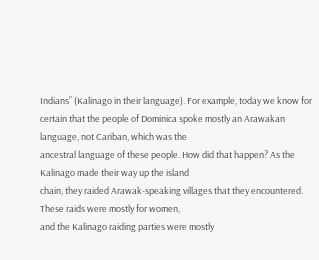Indians” (Kalinago in their language). For example, today we know for
certain that the people of Dominica spoke mostly an Arawakan language, not Cariban, which was the
ancestral language of these people. How did that happen? As the Kalinago made their way up the island
chain, they raided Arawak-speaking villages that they encountered. These raids were mostly for women,
and the Kalinago raiding parties were mostly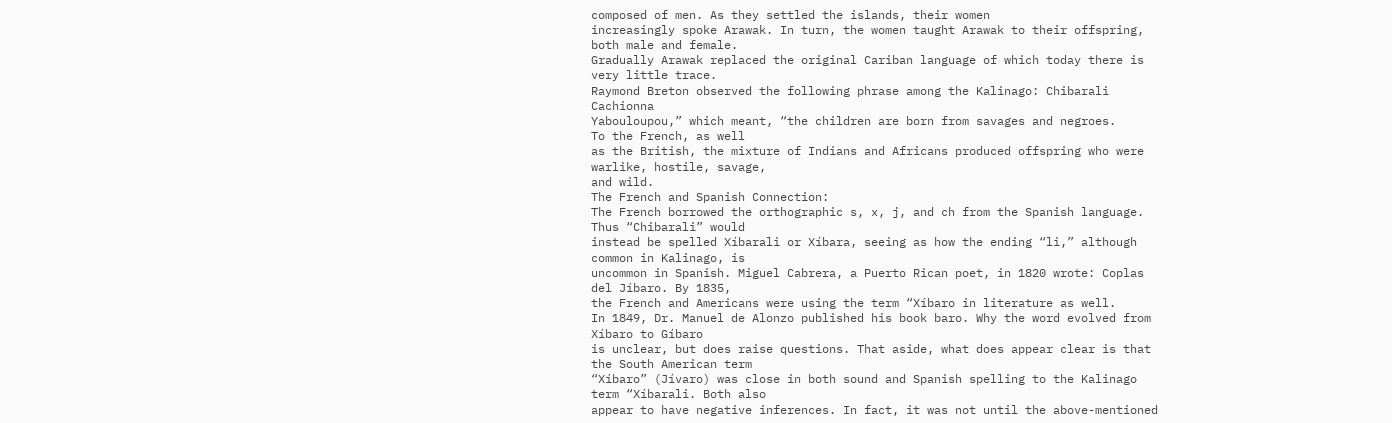composed of men. As they settled the islands, their women
increasingly spoke Arawak. In turn, the women taught Arawak to their offspring, both male and female.
Gradually Arawak replaced the original Cariban language of which today there is very little trace.
Raymond Breton observed the following phrase among the Kalinago: Chibarali Cachionna
Yabouloupou,” which meant, “the children are born from savages and negroes.
To the French, as well
as the British, the mixture of Indians and Africans produced offspring who were warlike, hostile, savage,
and wild.
The French and Spanish Connection:
The French borrowed the orthographic s, x, j, and ch from the Spanish language. Thus “Chibarali” would
instead be spelled Xíbarali or Xíbara, seeing as how the ending “li,” although common in Kalinago, is
uncommon in Spanish. Miguel Cabrera, a Puerto Rican poet, in 1820 wrote: Coplas del Jíbaro. By 1835,
the French and Americans were using the term “Xíbaro in literature as well.
In 1849, Dr. Manuel de Alonzo published his book baro. Why the word evolved from Xíbaro to Gíbaro
is unclear, but does raise questions. That aside, what does appear clear is that the South American term
“Xíbaro” (Jívaro) was close in both sound and Spanish spelling to the Kalinago term “Xíbarali. Both also
appear to have negative inferences. In fact, it was not until the above-mentioned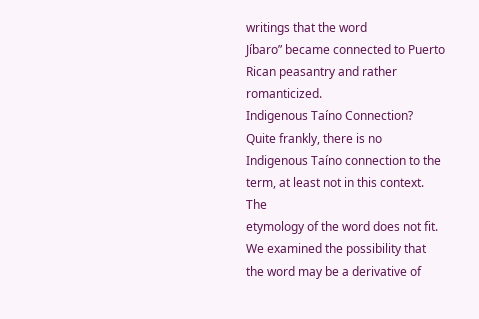writings that the word
Jíbaro” became connected to Puerto Rican peasantry and rather romanticized.
Indigenous Taíno Connection?
Quite frankly, there is no Indigenous Taíno connection to the term, at least not in this context. The
etymology of the word does not fit. We examined the possibility that the word may be a derivative of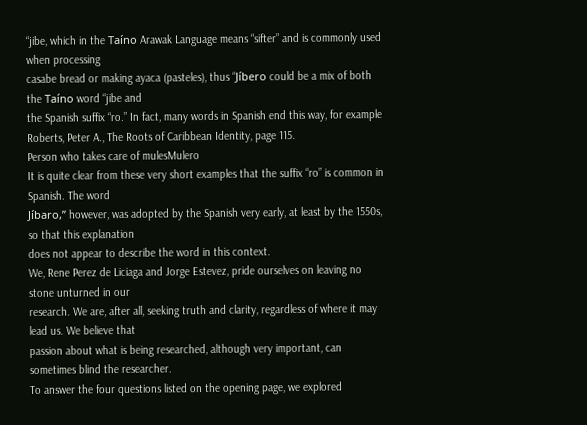“jibe, which in the Taíno Arawak Language means “sifter” and is commonly used when processing
casabe bread or making ayaca (pasteles), thus “Jíbero could be a mix of both the Taíno word “jibe and
the Spanish suffix “ro.” In fact, many words in Spanish end this way, for example
Roberts, Peter A., The Roots of Caribbean Identity, page 115.
Person who takes care of mulesMulero
It is quite clear from these very short examples that the suffix “ro” is common in Spanish. The word
Jíbaro,” however, was adopted by the Spanish very early, at least by the 1550s, so that this explanation
does not appear to describe the word in this context.
We, Rene Perez de Liciaga and Jorge Estevez, pride ourselves on leaving no stone unturned in our
research. We are, after all, seeking truth and clarity, regardless of where it may lead us. We believe that
passion about what is being researched, although very important, can sometimes blind the researcher.
To answer the four questions listed on the opening page, we explored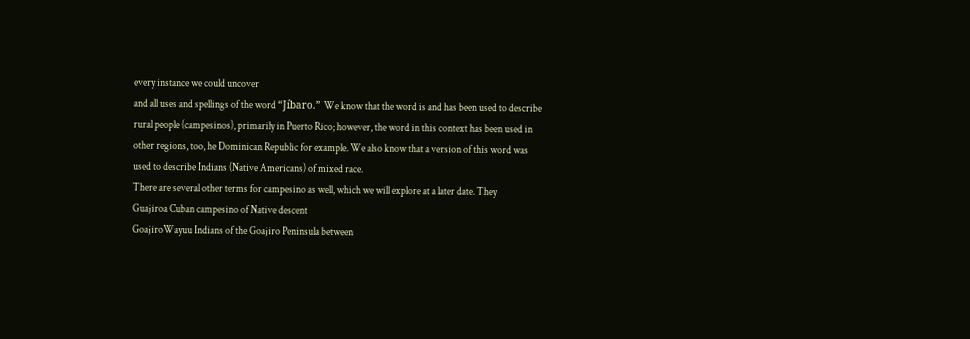every instance we could uncover
and all uses and spellings of the word “Jíbaro.” We know that the word is and has been used to describe
rural people (campesinos), primarily in Puerto Rico; however, the word in this context has been used in
other regions, too, he Dominican Republic for example. We also know that a version of this word was
used to describe Indians (Native Americans) of mixed race.
There are several other terms for campesino as well, which we will explore at a later date. They
Guajiroa Cuban campesino of Native descent
GoajiroWayuu Indians of the Goajiro Peninsula between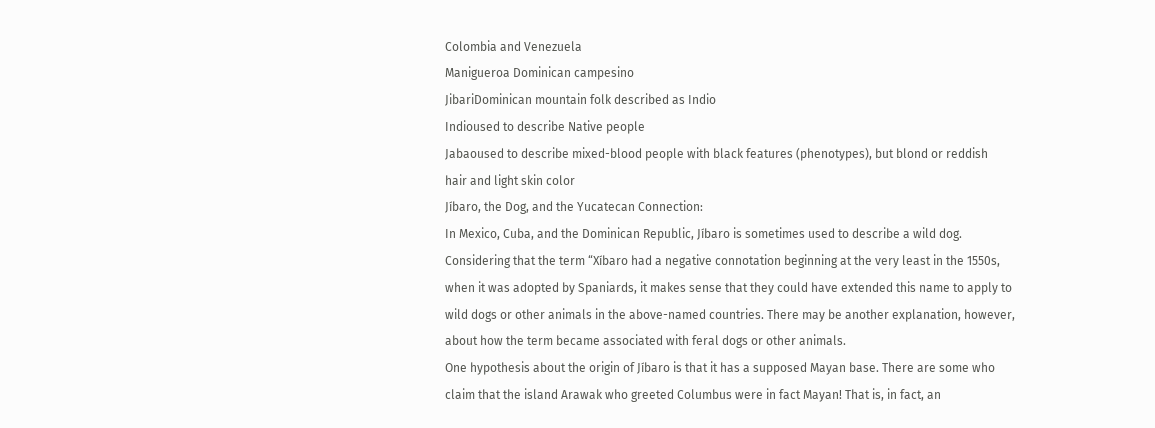Colombia and Venezuela
Manigueroa Dominican campesino
JibariDominican mountain folk described as Indio
Indioused to describe Native people
Jabaoused to describe mixed-blood people with black features (phenotypes), but blond or reddish
hair and light skin color
Jíbaro, the Dog, and the Yucatecan Connection:
In Mexico, Cuba, and the Dominican Republic, Jíbaro is sometimes used to describe a wild dog.
Considering that the term “Xíbaro had a negative connotation beginning at the very least in the 1550s,
when it was adopted by Spaniards, it makes sense that they could have extended this name to apply to
wild dogs or other animals in the above-named countries. There may be another explanation, however,
about how the term became associated with feral dogs or other animals.
One hypothesis about the origin of Jíbaro is that it has a supposed Mayan base. There are some who
claim that the island Arawak who greeted Columbus were in fact Mayan! That is, in fact, an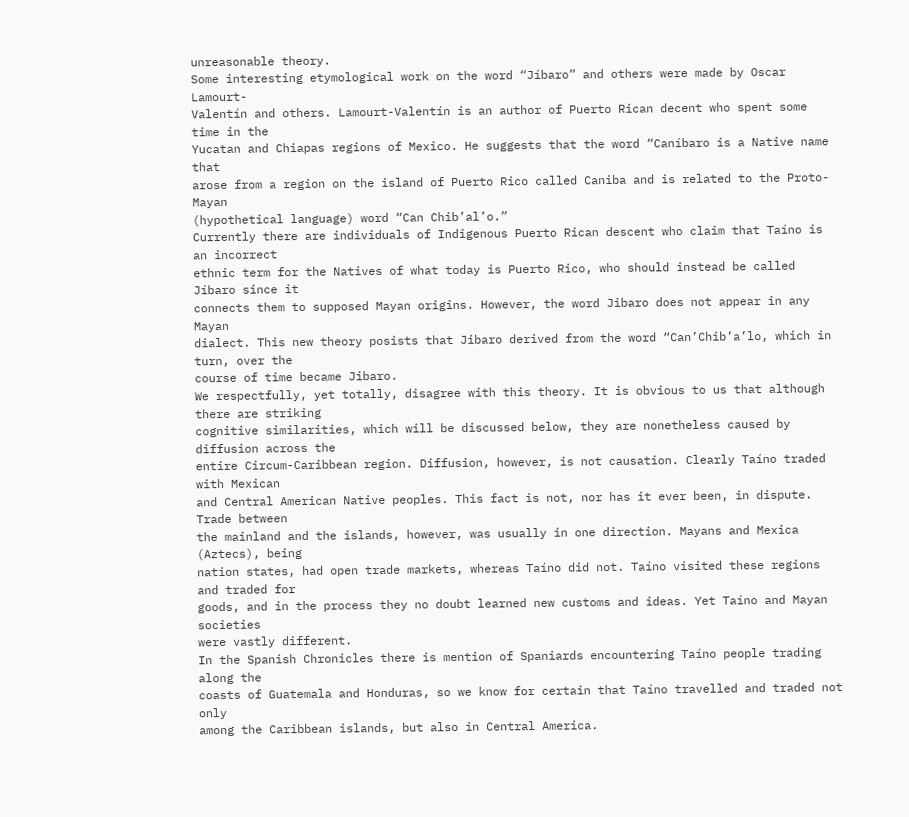unreasonable theory.
Some interesting etymological work on the word “Jíbaro” and others were made by Oscar Lamourt-
Valentín and others. Lamourt-Valentín is an author of Puerto Rican decent who spent some time in the
Yucatan and Chiapas regions of Mexico. He suggests that the word “Caníbaro is a Native name that
arose from a region on the island of Puerto Rico called Caniba and is related to the Proto-Mayan
(hypothetical language) word “Can Chib’al’o.”
Currently there are individuals of Indigenous Puerto Rican descent who claim that Taíno is an incorrect
ethnic term for the Natives of what today is Puerto Rico, who should instead be called Jíbaro since it
connects them to supposed Mayan origins. However, the word Jibaro does not appear in any Mayan
dialect. This new theory posists that Jibaro derived from the word “Can’Chib’a’lo, which in turn, over the
course of time became Jibaro.
We respectfully, yet totally, disagree with this theory. It is obvious to us that although there are striking
cognitive similarities, which will be discussed below, they are nonetheless caused by diffusion across the
entire Circum-Caribbean region. Diffusion, however, is not causation. Clearly Taíno traded with Mexican
and Central American Native peoples. This fact is not, nor has it ever been, in dispute. Trade between
the mainland and the islands, however, was usually in one direction. Mayans and Mexica (Aztecs), being
nation states, had open trade markets, whereas Taíno did not. Taíno visited these regions and traded for
goods, and in the process they no doubt learned new customs and ideas. Yet Taíno and Mayan societies
were vastly different.
In the Spanish Chronicles there is mention of Spaniards encountering Taíno people trading along the
coasts of Guatemala and Honduras, so we know for certain that Taíno travelled and traded not only
among the Caribbean islands, but also in Central America.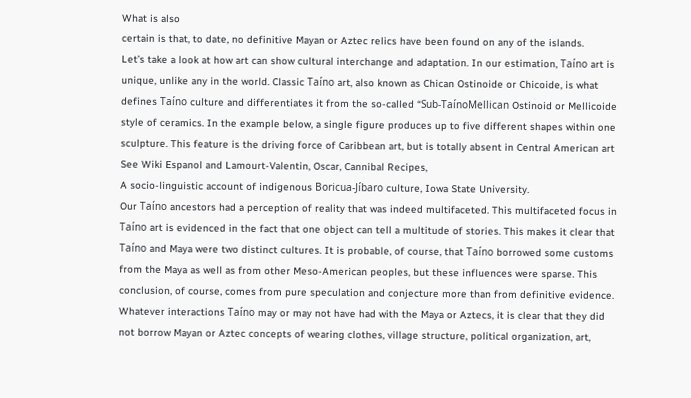What is also
certain is that, to date, no definitive Mayan or Aztec relics have been found on any of the islands.
Let’s take a look at how art can show cultural interchange and adaptation. In our estimation, Taíno art is
unique, unlike any in the world. Classic Taíno art, also known as Chican Ostinoide or Chicoide, is what
defines Taíno culture and differentiates it from the so-called “Sub-TaínoMellican Ostinoid or Mellicoide
style of ceramics. In the example below, a single figure produces up to five different shapes within one
sculpture. This feature is the driving force of Caribbean art, but is totally absent in Central American art
See Wiki Espanol and Lamourt-Valentin, Oscar, Cannibal Recipes,
A socio-linguistic account of indigenous Boricua-Jíbaro culture, Iowa State University.
Our Taíno ancestors had a perception of reality that was indeed multifaceted. This multifaceted focus in
Taíno art is evidenced in the fact that one object can tell a multitude of stories. This makes it clear that
Taíno and Maya were two distinct cultures. It is probable, of course, that Taíno borrowed some customs
from the Maya as well as from other Meso-American peoples, but these influences were sparse. This
conclusion, of course, comes from pure speculation and conjecture more than from definitive evidence.
Whatever interactions Taíno may or may not have had with the Maya or Aztecs, it is clear that they did
not borrow Mayan or Aztec concepts of wearing clothes, village structure, political organization, art,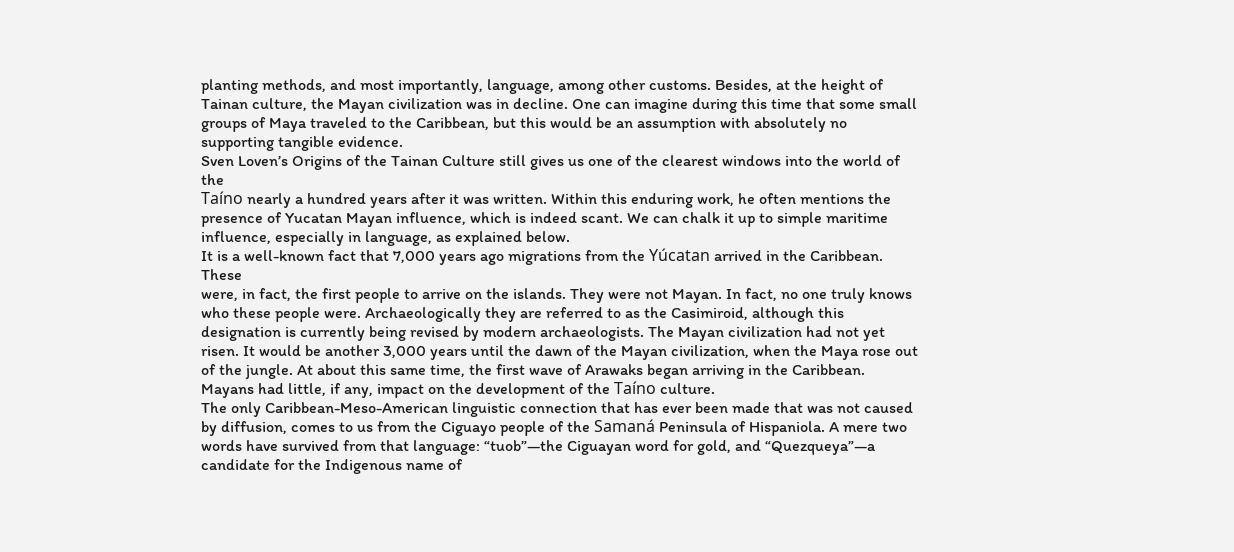planting methods, and most importantly, language, among other customs. Besides, at the height of
Tainan culture, the Mayan civilization was in decline. One can imagine during this time that some small
groups of Maya traveled to the Caribbean, but this would be an assumption with absolutely no
supporting tangible evidence.
Sven Loven’s Origins of the Tainan Culture still gives us one of the clearest windows into the world of the
Taíno nearly a hundred years after it was written. Within this enduring work, he often mentions the
presence of Yucatan Mayan influence, which is indeed scant. We can chalk it up to simple maritime
influence, especially in language, as explained below.
It is a well-known fact that 7,000 years ago migrations from the Yúcatan arrived in the Caribbean. These
were, in fact, the first people to arrive on the islands. They were not Mayan. In fact, no one truly knows
who these people were. Archaeologically they are referred to as the Casimiroid, although this
designation is currently being revised by modern archaeologists. The Mayan civilization had not yet
risen. It would be another 3,000 years until the dawn of the Mayan civilization, when the Maya rose out
of the jungle. At about this same time, the first wave of Arawaks began arriving in the Caribbean.
Mayans had little, if any, impact on the development of the Taíno culture.
The only Caribbean-Meso-American linguistic connection that has ever been made that was not caused
by diffusion, comes to us from the Ciguayo people of the Samaná Peninsula of Hispaniola. A mere two
words have survived from that language: “tuob”—the Ciguayan word for gold, and “Quezqueya”—a
candidate for the Indigenous name of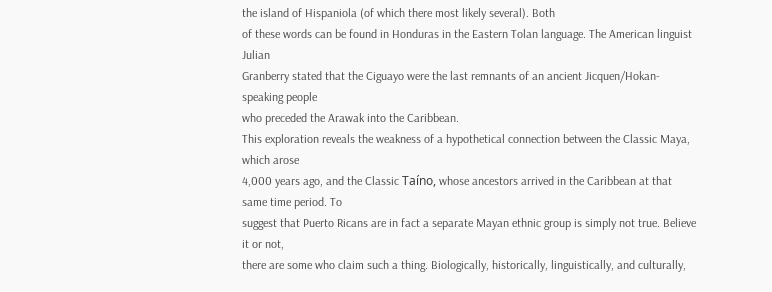the island of Hispaniola (of which there most likely several). Both
of these words can be found in Honduras in the Eastern Tolan language. The American linguist Julian
Granberry stated that the Ciguayo were the last remnants of an ancient Jicquen/Hokan-speaking people
who preceded the Arawak into the Caribbean.
This exploration reveals the weakness of a hypothetical connection between the Classic Maya, which arose
4,000 years ago, and the Classic Taíno, whose ancestors arrived in the Caribbean at that same time period. To
suggest that Puerto Ricans are in fact a separate Mayan ethnic group is simply not true. Believe it or not,
there are some who claim such a thing. Biologically, historically, linguistically, and culturally,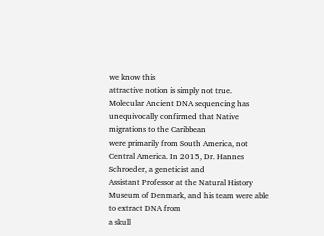we know this
attractive notion is simply not true.
Molecular Ancient DNA sequencing has unequivocally confirmed that Native migrations to the Caribbean
were primarily from South America, not Central America. In 2015, Dr. Hannes Schroeder, a geneticist and
Assistant Professor at the Natural History Museum of Denmark, and his team were able to extract DNA from
a skull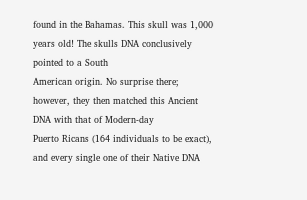found in the Bahamas. This skull was 1,000 years old! The skulls DNA conclusively pointed to a South
American origin. No surprise there; however, they then matched this Ancient DNA with that of Modern-day
Puerto Ricans (164 individuals to be exact), and every single one of their Native DNA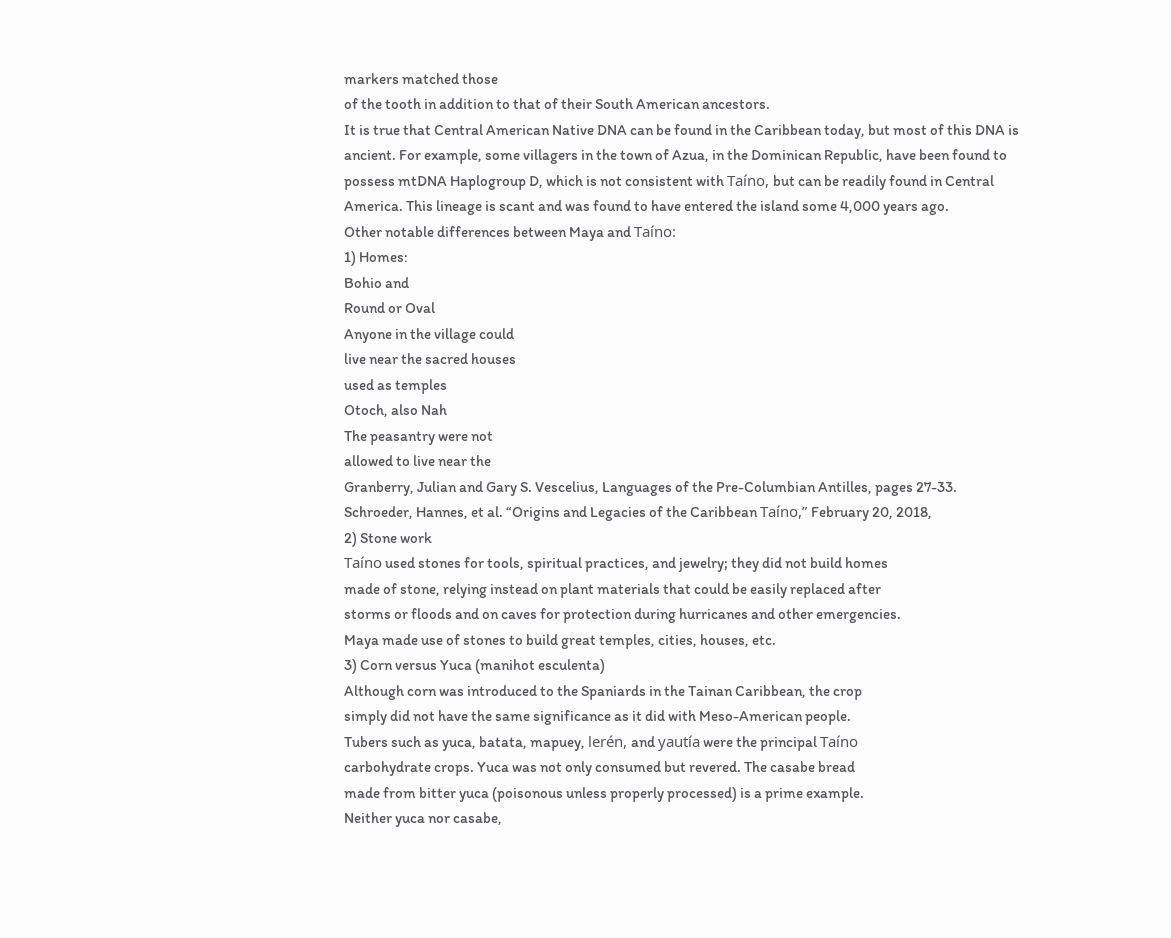markers matched those
of the tooth in addition to that of their South American ancestors.
It is true that Central American Native DNA can be found in the Caribbean today, but most of this DNA is
ancient. For example, some villagers in the town of Azua, in the Dominican Republic, have been found to
possess mtDNA Haplogroup D, which is not consistent with Taíno, but can be readily found in Central
America. This lineage is scant and was found to have entered the island some 4,000 years ago.
Other notable differences between Maya and Taíno:
1) Homes:
Bohio and
Round or Oval
Anyone in the village could
live near the sacred houses
used as temples
Otoch, also Nah
The peasantry were not
allowed to live near the
Granberry, Julian and Gary S. Vescelius, Languages of the Pre-Columbian Antilles, pages 27-33.
Schroeder, Hannes, et al. “Origins and Legacies of the Caribbean Taíno,” February 20, 2018,
2) Stone work
Taíno used stones for tools, spiritual practices, and jewelry; they did not build homes
made of stone, relying instead on plant materials that could be easily replaced after
storms or floods and on caves for protection during hurricanes and other emergencies.
Maya made use of stones to build great temples, cities, houses, etc.
3) Corn versus Yuca (manihot esculenta)
Although corn was introduced to the Spaniards in the Tainan Caribbean, the crop
simply did not have the same significance as it did with Meso-American people.
Tubers such as yuca, batata, mapuey, lerén, and yautía were the principal Taíno
carbohydrate crops. Yuca was not only consumed but revered. The casabe bread
made from bitter yuca (poisonous unless properly processed) is a prime example.
Neither yuca nor casabe,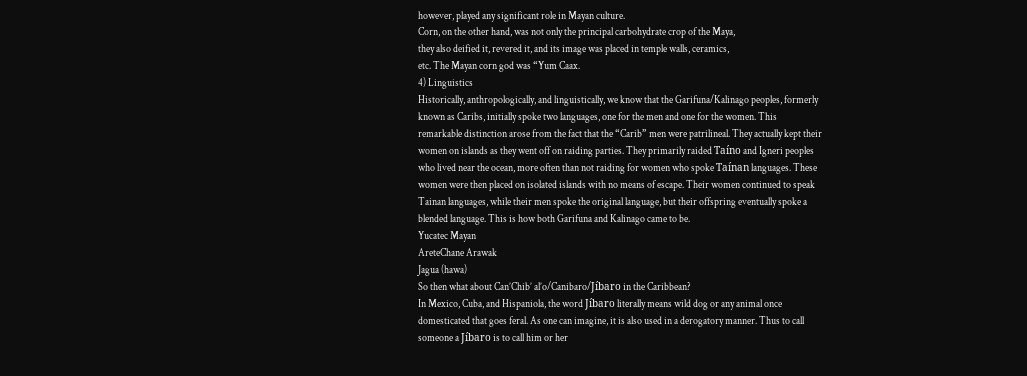however, played any significant role in Mayan culture.
Corn, on the other hand, was not only the principal carbohydrate crop of the Maya,
they also deified it, revered it, and its image was placed in temple walls, ceramics,
etc. The Mayan corn god was “Yum Caax.
4) Linguistics
Historically, anthropologically, and linguistically, we know that the Garifuna/Kalinago peoples, formerly
known as Caribs, initially spoke two languages, one for the men and one for the women. This
remarkable distinction arose from the fact that the “Carib” men were patrilineal. They actually kept their
women on islands as they went off on raiding parties. They primarily raided Taíno and Igneri peoples
who lived near the ocean, more often than not raiding for women who spoke Taínan languages. These
women were then placed on isolated islands with no means of escape. Their women continued to speak
Tainan languages, while their men spoke the original language, but their offspring eventually spoke a
blended language. This is how both Garifuna and Kalinago came to be.
Yucatec Mayan
AreteChane Arawak
Jagua (hawa)
So then what about Can’Chib’ al’o/Canibaro/Jíbaro in the Caribbean?
In Mexico, Cuba, and Hispaniola, the word Jíbaro literally means wild dog or any animal once
domesticated that goes feral. As one can imagine, it is also used in a derogatory manner. Thus to call
someone a Jíbaro is to call him or her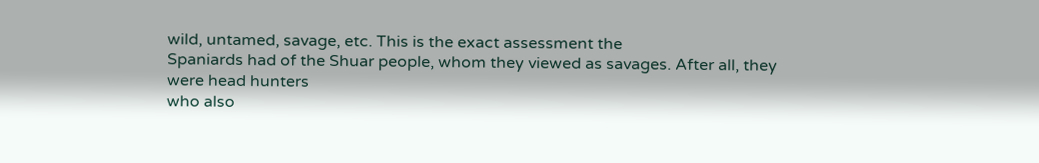wild, untamed, savage, etc. This is the exact assessment the
Spaniards had of the Shuar people, whom they viewed as savages. After all, they were head hunters
who also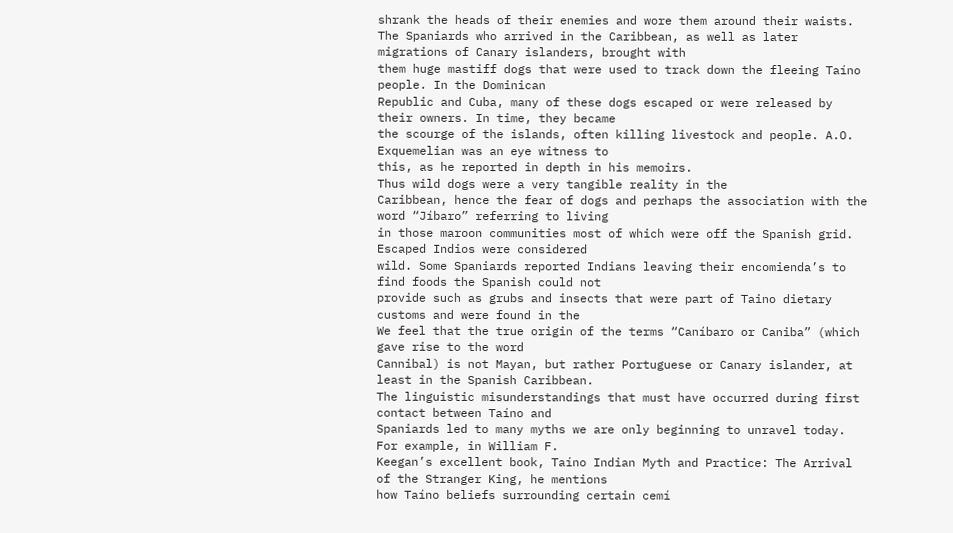shrank the heads of their enemies and wore them around their waists.
The Spaniards who arrived in the Caribbean, as well as later migrations of Canary islanders, brought with
them huge mastiff dogs that were used to track down the fleeing Taíno people. In the Dominican
Republic and Cuba, many of these dogs escaped or were released by their owners. In time, they became
the scourge of the islands, often killing livestock and people. A.O. Exquemelian was an eye witness to
this, as he reported in depth in his memoirs.
Thus wild dogs were a very tangible reality in the
Caribbean, hence the fear of dogs and perhaps the association with the word “Jíbaro” referring to living
in those maroon communities most of which were off the Spanish grid. Escaped Indios were considered
wild. Some Spaniards reported Indians leaving their encomienda’s to find foods the Spanish could not
provide such as grubs and insects that were part of Taino dietary customs and were found in the
We feel that the true origin of the terms “Caníbaro or Caniba” (which gave rise to the word
Cannibal) is not Mayan, but rather Portuguese or Canary islander, at least in the Spanish Caribbean.
The linguistic misunderstandings that must have occurred during first contact between Taíno and
Spaniards led to many myths we are only beginning to unravel today. For example, in William F.
Keegan’s excellent book, Taíno Indian Myth and Practice: The Arrival of the Stranger King, he mentions
how Taíno beliefs surrounding certain cemí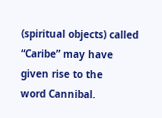(spiritual objects) called “Caribe” may have given rise to the
word Cannibal.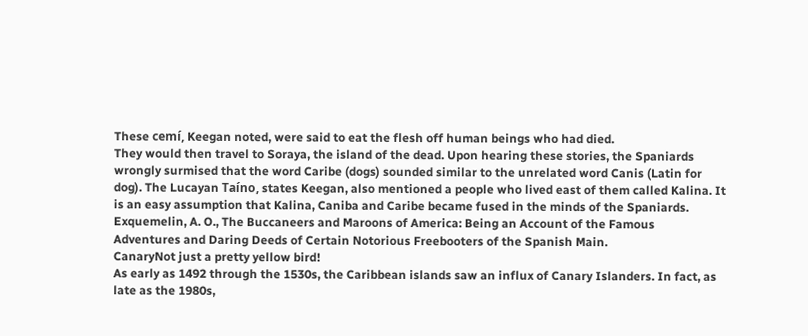These cemí, Keegan noted, were said to eat the flesh off human beings who had died.
They would then travel to Soraya, the island of the dead. Upon hearing these stories, the Spaniards
wrongly surmised that the word Caribe (dogs) sounded similar to the unrelated word Canis (Latin for
dog). The Lucayan Taíno, states Keegan, also mentioned a people who lived east of them called Kalina. It
is an easy assumption that Kalina, Caniba and Caribe became fused in the minds of the Spaniards.
Exquemelin, A. O., The Buccaneers and Maroons of America: Being an Account of the Famous
Adventures and Daring Deeds of Certain Notorious Freebooters of the Spanish Main.
CanaryNot just a pretty yellow bird!
As early as 1492 through the 1530s, the Caribbean islands saw an influx of Canary Islanders. In fact, as
late as the 1980s,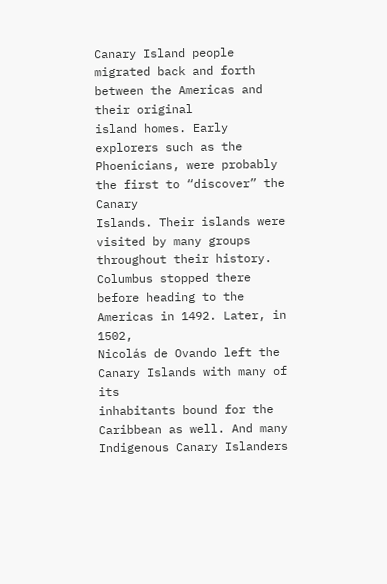Canary Island people migrated back and forth between the Americas and their original
island homes. Early explorers such as the Phoenicians, were probably the first to “discover” the Canary
Islands. Their islands were visited by many groups throughout their history. Columbus stopped there
before heading to the Americas in 1492. Later, in 1502,
Nicolás de Ovando left the Canary Islands with many of its
inhabitants bound for the Caribbean as well. And many
Indigenous Canary Islanders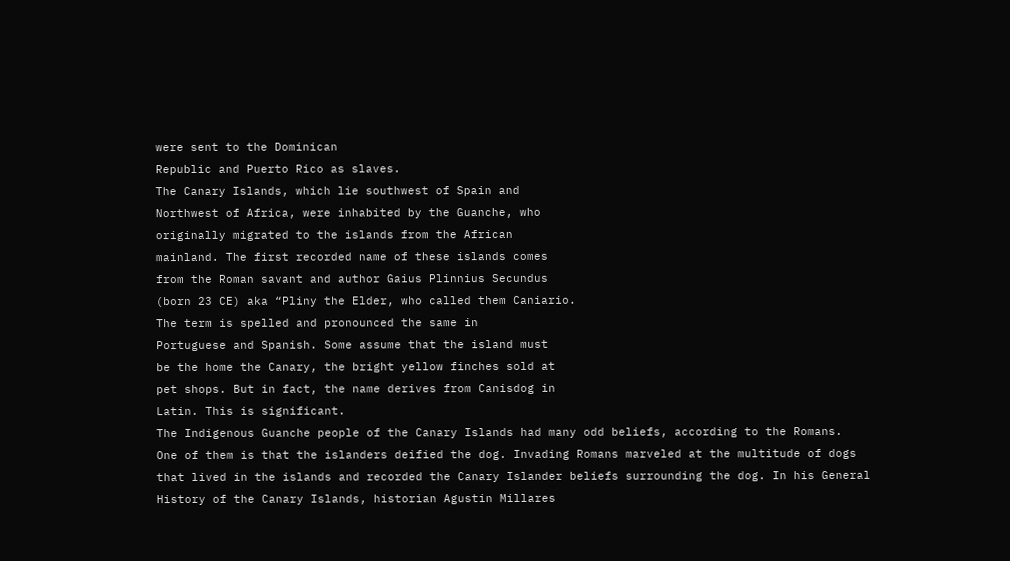were sent to the Dominican
Republic and Puerto Rico as slaves.
The Canary Islands, which lie southwest of Spain and
Northwest of Africa, were inhabited by the Guanche, who
originally migrated to the islands from the African
mainland. The first recorded name of these islands comes
from the Roman savant and author Gaius Plinnius Secundus
(born 23 CE) aka “Pliny the Elder, who called them Caniario.
The term is spelled and pronounced the same in
Portuguese and Spanish. Some assume that the island must
be the home the Canary, the bright yellow finches sold at
pet shops. But in fact, the name derives from Canisdog in
Latin. This is significant.
The Indigenous Guanche people of the Canary Islands had many odd beliefs, according to the Romans.
One of them is that the islanders deified the dog. Invading Romans marveled at the multitude of dogs
that lived in the islands and recorded the Canary Islander beliefs surrounding the dog. In his General
History of the Canary Islands, historian Agustin Millares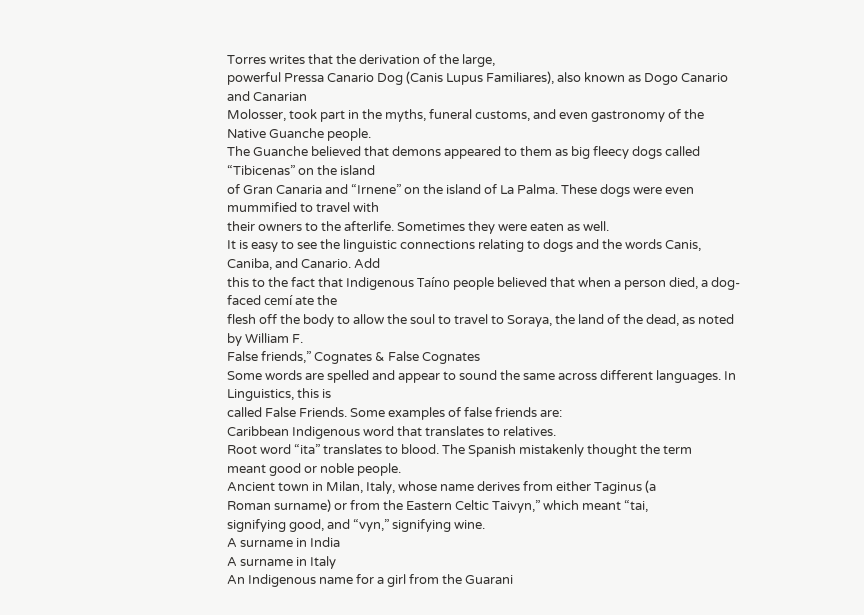Torres writes that the derivation of the large,
powerful Pressa Canario Dog (Canis Lupus Familiares), also known as Dogo Canario and Canarian
Molosser, took part in the myths, funeral customs, and even gastronomy of the Native Guanche people.
The Guanche believed that demons appeared to them as big fleecy dogs called “Tibicenas” on the island
of Gran Canaria and “Irnene” on the island of La Palma. These dogs were even mummified to travel with
their owners to the afterlife. Sometimes they were eaten as well.
It is easy to see the linguistic connections relating to dogs and the words Canis, Caniba, and Canario. Add
this to the fact that Indigenous Taíno people believed that when a person died, a dog-faced cemí ate the
flesh off the body to allow the soul to travel to Soraya, the land of the dead, as noted by William F.
False friends,” Cognates & False Cognates
Some words are spelled and appear to sound the same across different languages. In Linguistics, this is
called False Friends. Some examples of false friends are:
Caribbean Indigenous word that translates to relatives.
Root word “ita” translates to blood. The Spanish mistakenly thought the term
meant good or noble people.
Ancient town in Milan, Italy, whose name derives from either Taginus (a
Roman surname) or from the Eastern Celtic Taivyn,” which meant “tai,
signifying good, and “vyn,” signifying wine.
A surname in India
A surname in Italy
An Indigenous name for a girl from the Guarani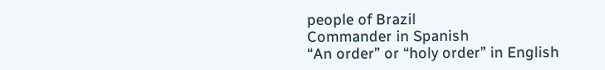people of Brazil
Commander in Spanish
“An order” or “holy order” in English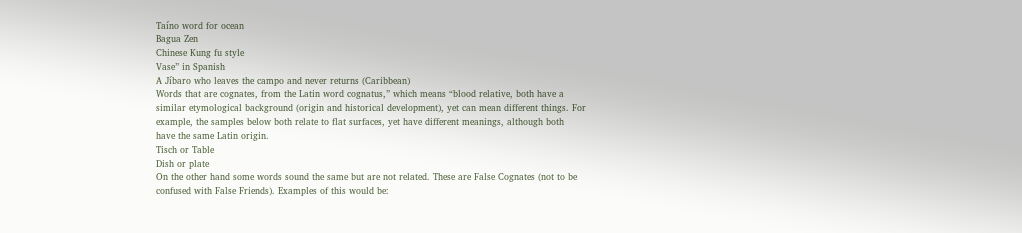Taíno word for ocean
Bagua Zen
Chinese Kung fu style
Vase” in Spanish
A Jíbaro who leaves the campo and never returns (Caribbean)
Words that are cognates, from the Latin word cognatus,” which means “blood relative, both have a
similar etymological background (origin and historical development), yet can mean different things. For
example, the samples below both relate to flat surfaces, yet have different meanings, although both
have the same Latin origin.
Tisch or Table
Dish or plate
On the other hand some words sound the same but are not related. These are False Cognates (not to be
confused with False Friends). Examples of this would be: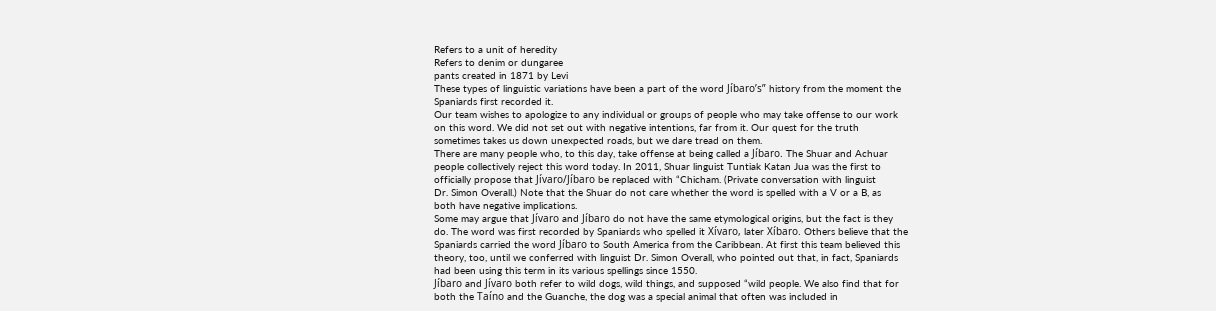Refers to a unit of heredity
Refers to denim or dungaree
pants created in 1871 by Levi
These types of linguistic variations have been a part of the word Jíbaro’s” history from the moment the
Spaniards first recorded it.
Our team wishes to apologize to any individual or groups of people who may take offense to our work
on this word. We did not set out with negative intentions, far from it. Our quest for the truth
sometimes takes us down unexpected roads, but we dare tread on them.
There are many people who, to this day, take offense at being called a Jíbaro. The Shuar and Achuar
people collectively reject this word today. In 2011, Shuar linguist Tuntiak Katan Jua was the first to
officially propose that Jívaro/Jíbaro be replaced with “Chicham. (Private conversation with linguist
Dr. Simon Overall.) Note that the Shuar do not care whether the word is spelled with a V or a B, as
both have negative implications.
Some may argue that Jívaro and Jíbaro do not have the same etymological origins, but the fact is they
do. The word was first recorded by Spaniards who spelled it Xívaro, later Xíbaro. Others believe that the
Spaniards carried the word Jíbaro to South America from the Caribbean. At first this team believed this
theory, too, until we conferred with linguist Dr. Simon Overall, who pointed out that, in fact, Spaniards
had been using this term in its various spellings since 1550.
Jíbaro and Jívaro both refer to wild dogs, wild things, and supposed “wild people. We also find that for
both the Taíno and the Guanche, the dog was a special animal that often was included in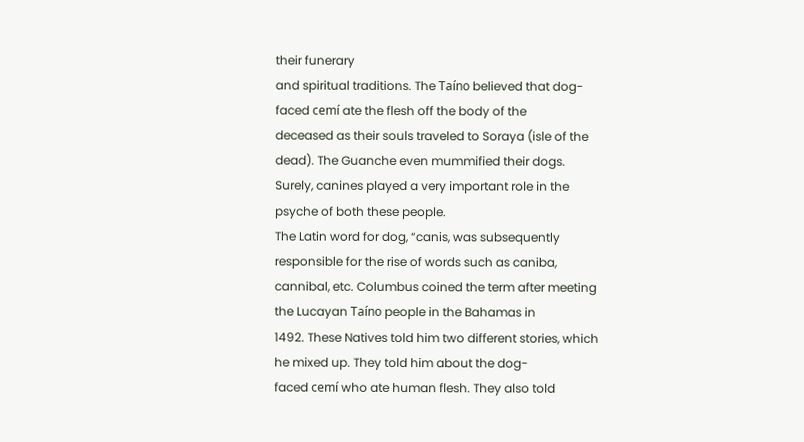their funerary
and spiritual traditions. The Taíno believed that dog-faced cemí ate the flesh off the body of the
deceased as their souls traveled to Soraya (isle of the dead). The Guanche even mummified their dogs.
Surely, canines played a very important role in the psyche of both these people.
The Latin word for dog, “canis, was subsequently responsible for the rise of words such as caniba,
cannibal, etc. Columbus coined the term after meeting the Lucayan Taíno people in the Bahamas in
1492. These Natives told him two different stories, which he mixed up. They told him about the dog-
faced cemí who ate human flesh. They also told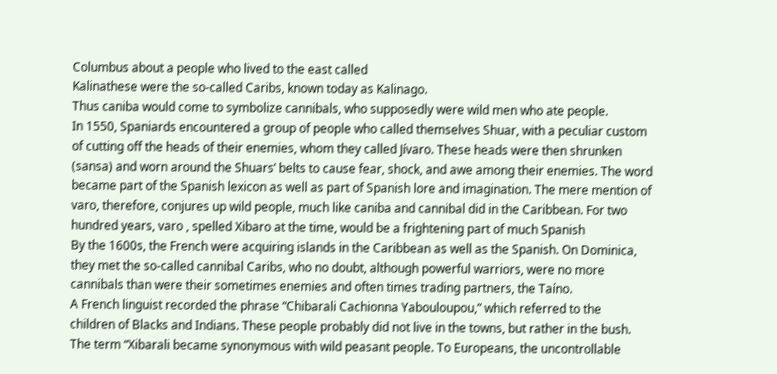Columbus about a people who lived to the east called
Kalinathese were the so-called Caribs, known today as Kalinago.
Thus caniba would come to symbolize cannibals, who supposedly were wild men who ate people.
In 1550, Spaniards encountered a group of people who called themselves Shuar, with a peculiar custom
of cutting off the heads of their enemies, whom they called Jívaro. These heads were then shrunken
(sansa) and worn around the Shuars’ belts to cause fear, shock, and awe among their enemies. The word
became part of the Spanish lexicon as well as part of Spanish lore and imagination. The mere mention of
varo, therefore, conjures up wild people, much like caniba and cannibal did in the Caribbean. For two
hundred years, varo , spelled Xibaro at the time, would be a frightening part of much Spanish
By the 1600s, the French were acquiring islands in the Caribbean as well as the Spanish. On Dominica,
they met the so-called cannibal Caribs, who no doubt, although powerful warriors, were no more
cannibals than were their sometimes enemies and often times trading partners, the Taíno.
A French linguist recorded the phrase “Chibarali Cachionna Yabouloupou,” which referred to the
children of Blacks and Indians. These people probably did not live in the towns, but rather in the bush.
The term “Xibarali became synonymous with wild peasant people. To Europeans, the uncontrollable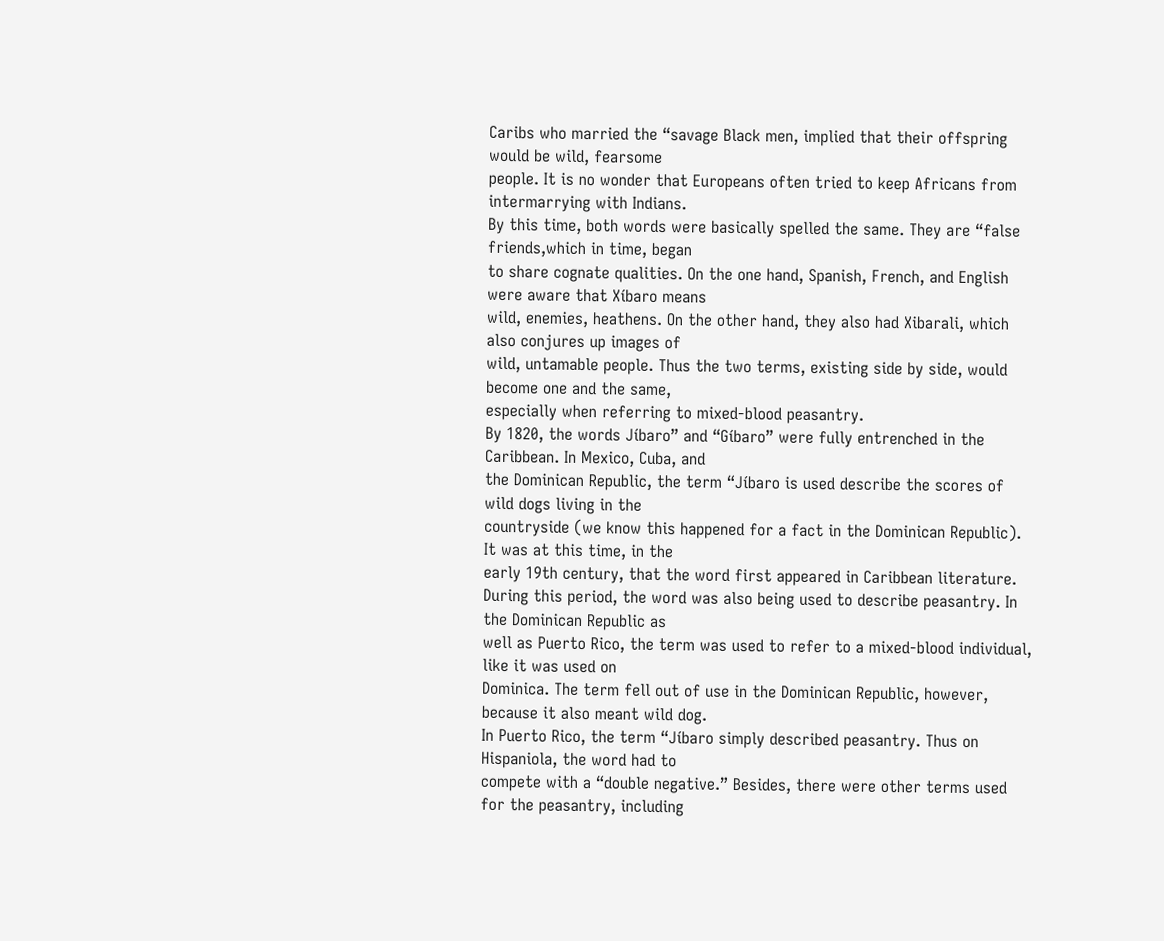Caribs who married the “savage Black men, implied that their offspring would be wild, fearsome
people. It is no wonder that Europeans often tried to keep Africans from intermarrying with Indians.
By this time, both words were basically spelled the same. They are “false friends,which in time, began
to share cognate qualities. On the one hand, Spanish, French, and English were aware that Xíbaro means
wild, enemies, heathens. On the other hand, they also had Xibarali, which also conjures up images of
wild, untamable people. Thus the two terms, existing side by side, would become one and the same,
especially when referring to mixed-blood peasantry.
By 1820, the words Jíbaro” and “Gíbaro” were fully entrenched in the Caribbean. In Mexico, Cuba, and
the Dominican Republic, the term “Jíbaro is used describe the scores of wild dogs living in the
countryside (we know this happened for a fact in the Dominican Republic). It was at this time, in the
early 19th century, that the word first appeared in Caribbean literature.
During this period, the word was also being used to describe peasantry. In the Dominican Republic as
well as Puerto Rico, the term was used to refer to a mixed-blood individual, like it was used on
Dominica. The term fell out of use in the Dominican Republic, however, because it also meant wild dog.
In Puerto Rico, the term “Jíbaro simply described peasantry. Thus on Hispaniola, the word had to
compete with a “double negative.” Besides, there were other terms used for the peasantry, including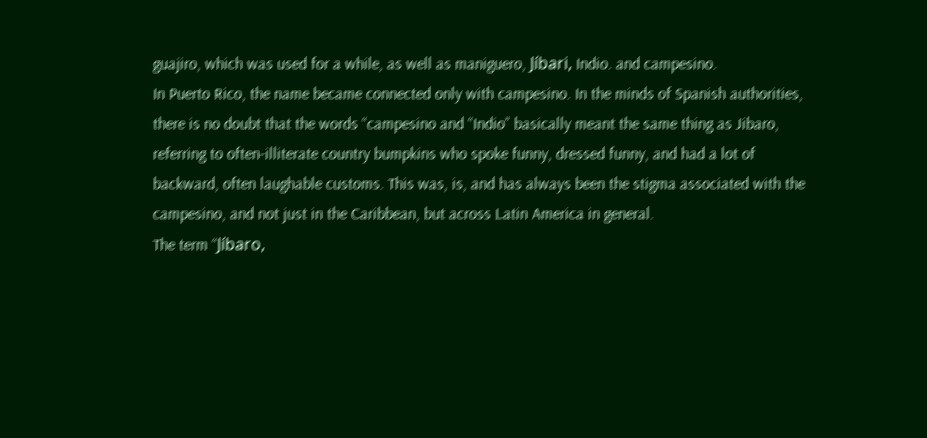guajiro, which was used for a while, as well as maniguero, Jíbari, Indio. and campesino.
In Puerto Rico, the name became connected only with campesino. In the minds of Spanish authorities,
there is no doubt that the words “campesino and “Indio” basically meant the same thing as Jibaro,
referring to often-illiterate country bumpkins who spoke funny, dressed funny, and had a lot of
backward, often laughable customs. This was, is, and has always been the stigma associated with the
campesino, and not just in the Caribbean, but across Latin America in general.
The term “Jíbaro,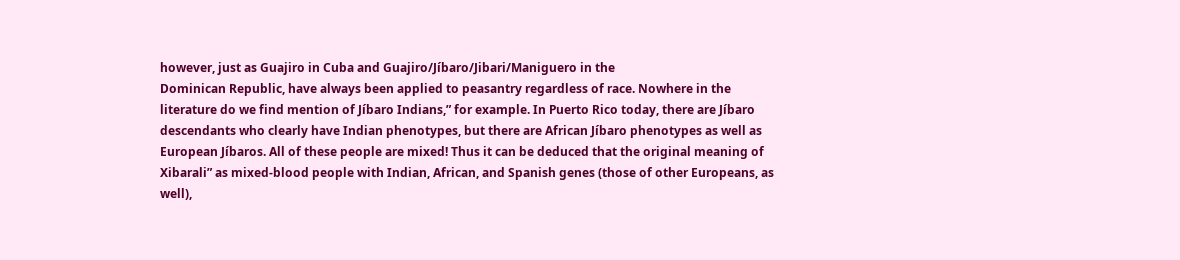however, just as Guajiro in Cuba and Guajiro/Jíbaro/Jibari/Maniguero in the
Dominican Republic, have always been applied to peasantry regardless of race. Nowhere in the
literature do we find mention of Jíbaro Indians,” for example. In Puerto Rico today, there are Jíbaro
descendants who clearly have Indian phenotypes, but there are African Jíbaro phenotypes as well as
European Jíbaros. All of these people are mixed! Thus it can be deduced that the original meaning of
Xibarali” as mixed-blood people with Indian, African, and Spanish genes (those of other Europeans, as
well),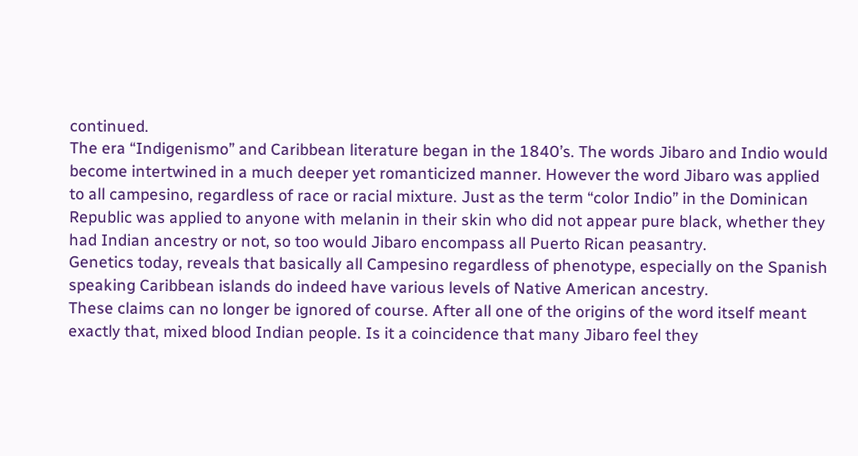continued.
The era “Indigenismo” and Caribbean literature began in the 1840’s. The words Jibaro and Indio would
become intertwined in a much deeper yet romanticized manner. However the word Jibaro was applied
to all campesino, regardless of race or racial mixture. Just as the term “color Indio” in the Dominican
Republic was applied to anyone with melanin in their skin who did not appear pure black, whether they
had Indian ancestry or not, so too would Jibaro encompass all Puerto Rican peasantry.
Genetics today, reveals that basically all Campesino regardless of phenotype, especially on the Spanish
speaking Caribbean islands do indeed have various levels of Native American ancestry.
These claims can no longer be ignored of course. After all one of the origins of the word itself meant
exactly that, mixed blood Indian people. Is it a coincidence that many Jibaro feel they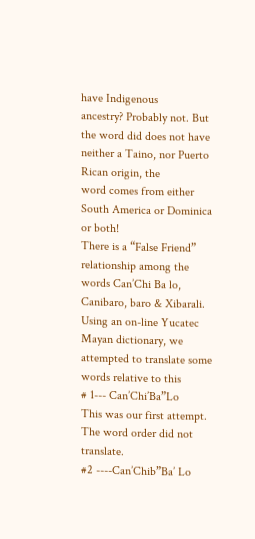have Indigenous
ancestry? Probably not. But the word did does not have neither a Taino, nor Puerto Rican origin, the
word comes from either South America or Dominica or both!
There is a “False Friend” relationship among the words Can’Chi Ba lo, Canibaro, baro & Xibarali.
Using an on-line Yucatec Mayan dictionary, we attempted to translate some words relative to this
# 1--- Can’Chi’Ba”Lo
This was our first attempt. The word order did not translate.
#2 ----Can’Chib”Ba’ Lo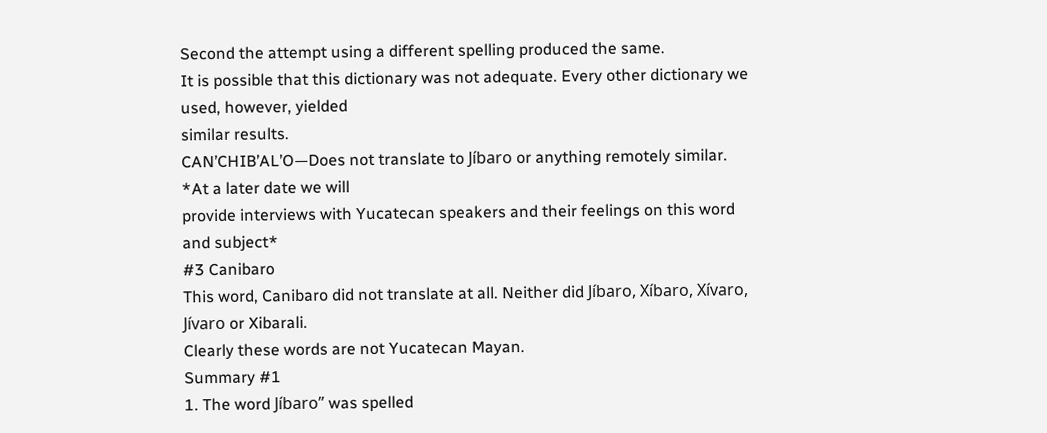Second the attempt using a different spelling produced the same.
It is possible that this dictionary was not adequate. Every other dictionary we used, however, yielded
similar results.
CAN’CHIB’AL’O—Does not translate to Jíbaro or anything remotely similar. *At a later date we will
provide interviews with Yucatecan speakers and their feelings on this word and subject*
#3 Canibaro
This word, Canibaro did not translate at all. Neither did Jíbaro, Xíbaro, Xívaro, Jívaro or Xibarali.
Clearly these words are not Yucatecan Mayan.
Summary #1
1. The word Jíbaro” was spelled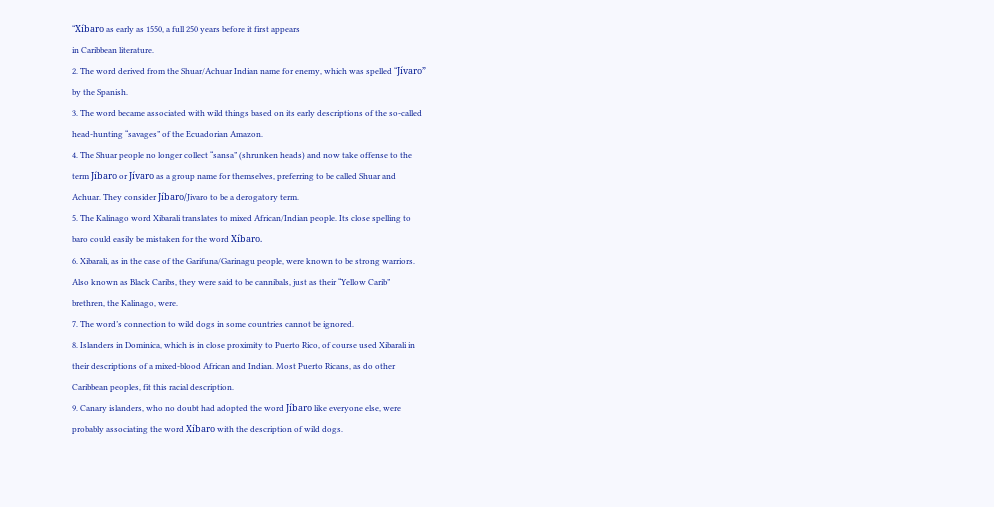“Xíbaro as early as 1550, a full 250 years before it first appears
in Caribbean literature.
2. The word derived from the Shuar/Achuar Indian name for enemy, which was spelled “Jívaro”
by the Spanish.
3. The word became associated with wild things based on its early descriptions of the so-called
head-hunting “savages” of the Ecuadorian Amazon.
4. The Shuar people no longer collect “sansa” (shrunken heads) and now take offense to the
term Jíbaro or Jívaro as a group name for themselves, preferring to be called Shuar and
Achuar. They consider Jíbaro/Jivaro to be a derogatory term.
5. The Kalinago word Xibarali translates to mixed African/Indian people. Its close spelling to
baro could easily be mistaken for the word Xíbaro.
6. Xibarali, as in the case of the Garifuna/Garinagu people, were known to be strong warriors.
Also known as Black Caribs, they were said to be cannibals, just as their “Yellow Carib”
brethren, the Kalinago, were.
7. The word’s connection to wild dogs in some countries cannot be ignored.
8. Islanders in Dominica, which is in close proximity to Puerto Rico, of course used Xibarali in
their descriptions of a mixed-blood African and Indian. Most Puerto Ricans, as do other
Caribbean peoples, fit this racial description.
9. Canary islanders, who no doubt had adopted the word Jíbaro like everyone else, were
probably associating the word Xíbaro with the description of wild dogs.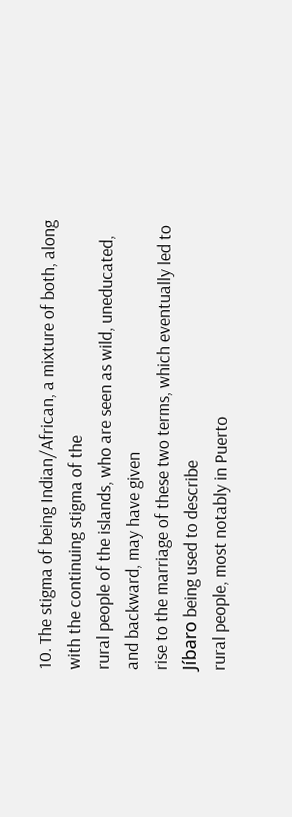10. The stigma of being Indian/African, a mixture of both, along with the continuing stigma of the
rural people of the islands, who are seen as wild, uneducated, and backward, may have given
rise to the marriage of these two terms, which eventually led to Jíbaro being used to describe
rural people, most notably in Puerto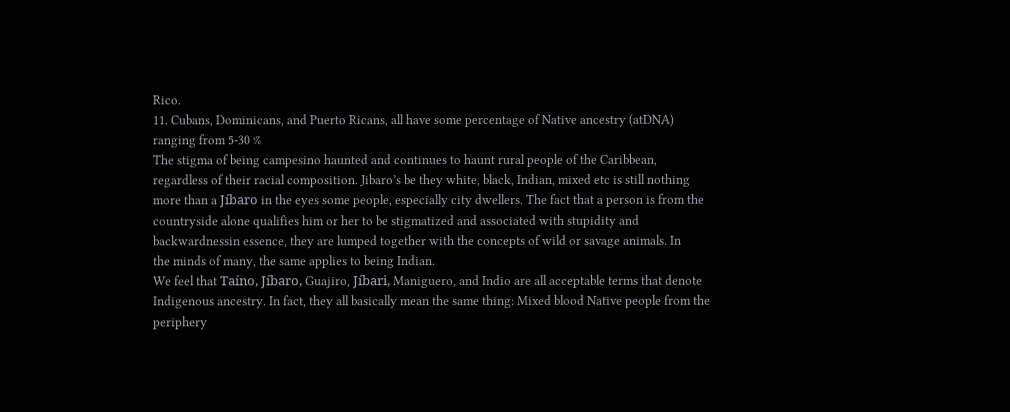Rico.
11. Cubans, Dominicans, and Puerto Ricans, all have some percentage of Native ancestry (atDNA)
ranging from 5-30 %
The stigma of being campesino haunted and continues to haunt rural people of the Caribbean,
regardless of their racial composition. Jibaro’s be they white, black, Indian, mixed etc is still nothing
more than a Jíbaro in the eyes some people, especially city dwellers. The fact that a person is from the
countryside alone qualifies him or her to be stigmatized and associated with stupidity and
backwardnessin essence, they are lumped together with the concepts of wild or savage animals. In
the minds of many, the same applies to being Indian.
We feel that Taíno, Jíbaro, Guajiro, Jíbari, Maniguero, and Indio are all acceptable terms that denote
Indigenous ancestry. In fact, they all basically mean the same thing: Mixed blood Native people from the
periphery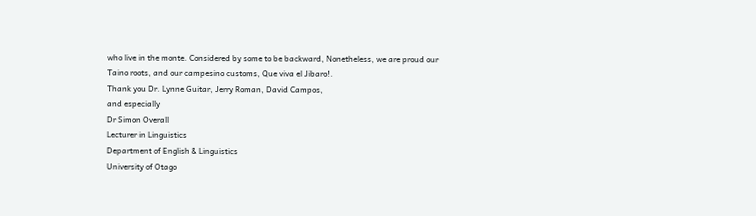who live in the monte. Considered by some to be backward, Nonetheless, we are proud our
Taino roots, and our campesino customs, Que viva el Jibaro!.
Thank you Dr. Lynne Guitar, Jerry Roman, David Campos,
and especially
Dr Simon Overall
Lecturer in Linguistics
Department of English & Linguistics
University of Otago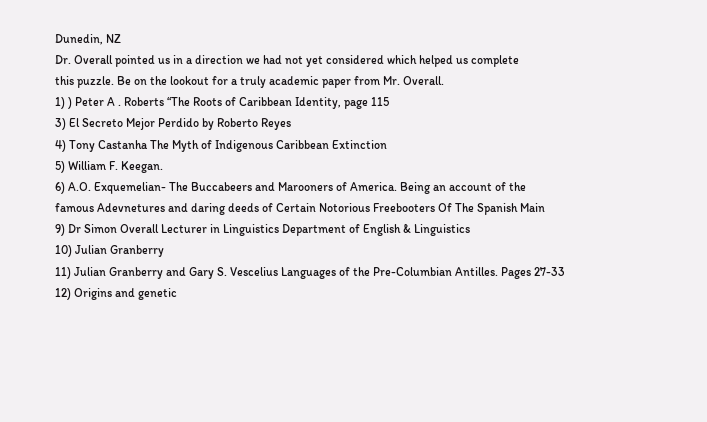Dunedin, NZ
Dr. Overall pointed us in a direction we had not yet considered which helped us complete
this puzzle. Be on the lookout for a truly academic paper from Mr. Overall.
1) ) Peter A . Roberts “The Roots of Caribbean Identity, page 115
3) El Secreto Mejor Perdido by Roberto Reyes
4) Tony Castanha The Myth of Indigenous Caribbean Extinction
5) William F. Keegan.
6) A.O. Exquemelian- The Buccabeers and Marooners of America. Being an account of the
famous Adevnetures and daring deeds of Certain Notorious Freebooters Of The Spanish Main
9) Dr Simon Overall Lecturer in Linguistics Department of English & Linguistics
10) Julian Granberry
11) Julian Granberry and Gary S. Vescelius Languages of the Pre-Columbian Antilles. Pages 27-33
12) Origins and genetic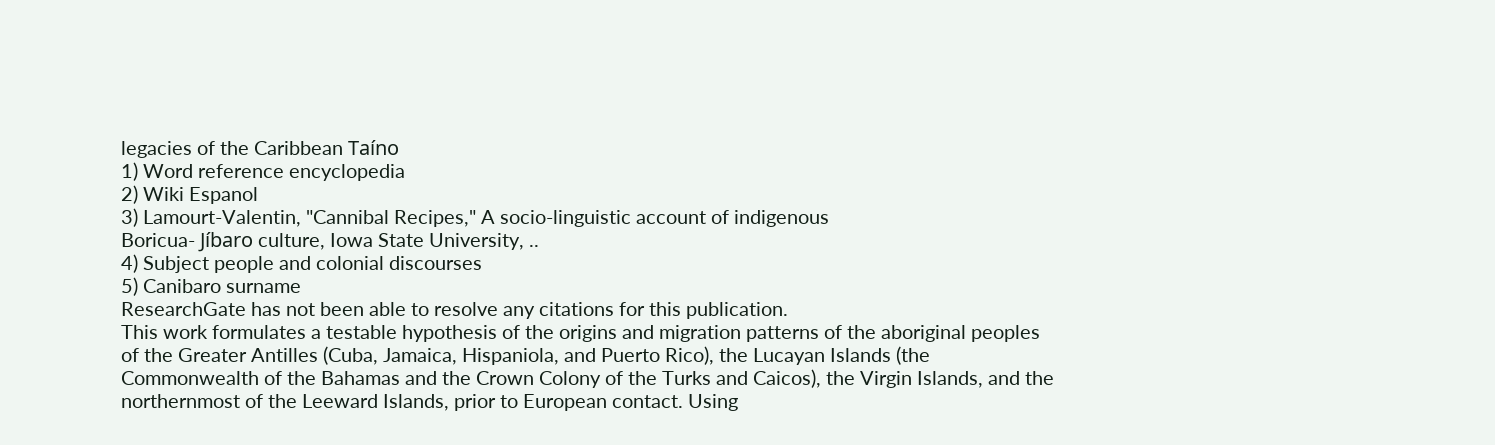legacies of the Caribbean Taíno
1) Word reference encyclopedia
2) Wiki Espanol
3) Lamourt-Valentin, "Cannibal Recipes," A socio-linguistic account of indigenous
Boricua- Jíbaro culture, Iowa State University, ..
4) Subject people and colonial discourses
5) Canibaro surname
ResearchGate has not been able to resolve any citations for this publication.
This work formulates a testable hypothesis of the origins and migration patterns of the aboriginal peoples of the Greater Antilles (Cuba, Jamaica, Hispaniola, and Puerto Rico), the Lucayan Islands (the Commonwealth of the Bahamas and the Crown Colony of the Turks and Caicos), the Virgin Islands, and the northernmost of the Leeward Islands, prior to European contact. Using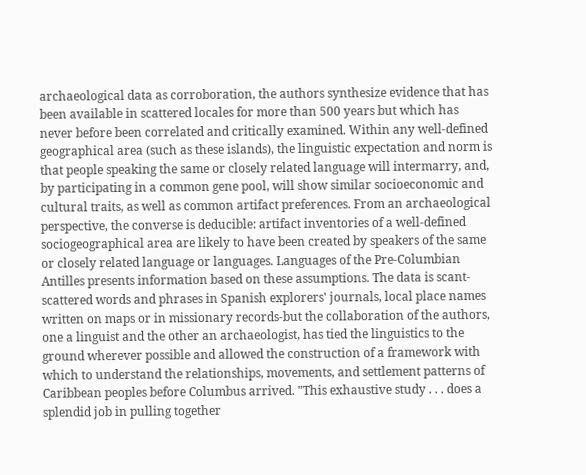archaeological data as corroboration, the authors synthesize evidence that has been available in scattered locales for more than 500 years but which has never before been correlated and critically examined. Within any well-defined geographical area (such as these islands), the linguistic expectation and norm is that people speaking the same or closely related language will intermarry, and, by participating in a common gene pool, will show similar socioeconomic and cultural traits, as well as common artifact preferences. From an archaeological perspective, the converse is deducible: artifact inventories of a well-defined sociogeographical area are likely to have been created by speakers of the same or closely related language or languages. Languages of the Pre-Columbian Antilles presents information based on these assumptions. The data is scant-scattered words and phrases in Spanish explorers' journals, local place names written on maps or in missionary records-but the collaboration of the authors, one a linguist and the other an archaeologist, has tied the linguistics to the ground wherever possible and allowed the construction of a framework with which to understand the relationships, movements, and settlement patterns of Caribbean peoples before Columbus arrived. "This exhaustive study . . . does a splendid job in pulling together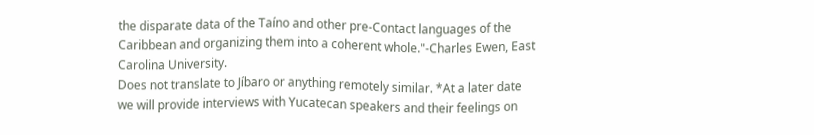the disparate data of the Taíno and other pre-Contact languages of the Caribbean and organizing them into a coherent whole."-Charles Ewen, East Carolina University.
Does not translate to Jíbaro or anything remotely similar. *At a later date we will provide interviews with Yucatecan speakers and their feelings on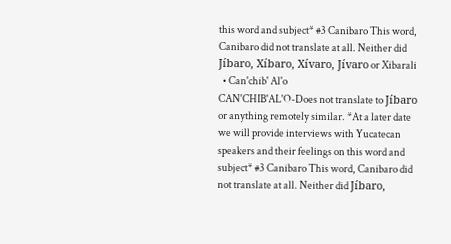this word and subject* #3 Canibaro This word, Canibaro did not translate at all. Neither did Jíbaro, Xíbaro, Xívaro, Jívaro or Xibarali
  • Can'chib' Al'o
CAN'CHIB'AL'O-Does not translate to Jíbaro or anything remotely similar. *At a later date we will provide interviews with Yucatecan speakers and their feelings on this word and subject* #3 Canibaro This word, Canibaro did not translate at all. Neither did Jíbaro,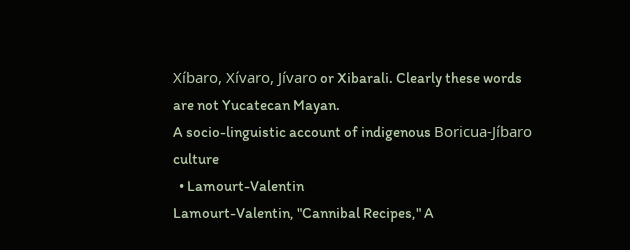Xíbaro, Xívaro, Jívaro or Xibarali. Clearly these words are not Yucatecan Mayan.
A socio-linguistic account of indigenous Boricua-Jíbaro culture
  • Lamourt-Valentin
Lamourt-Valentin, "Cannibal Recipes," A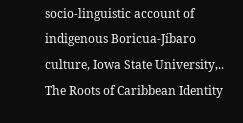socio-linguistic account of indigenous Boricua-Jíbaro culture, Iowa State University,..
The Roots of Caribbean Identity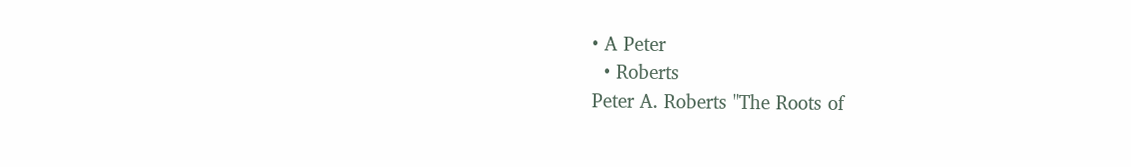• A Peter
  • Roberts
Peter A. Roberts "The Roots of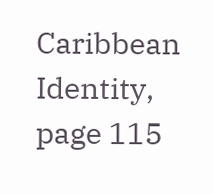Caribbean Identity, page 115